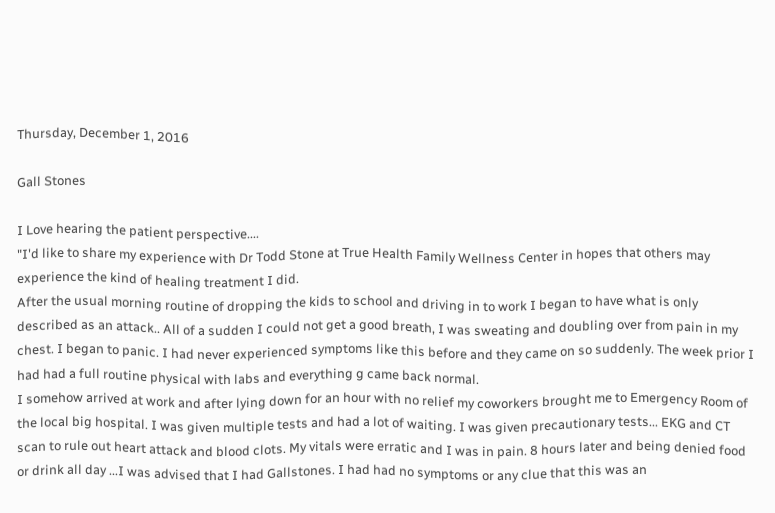Thursday, December 1, 2016

Gall Stones

I Love hearing the patient perspective....
"I'd like to share my experience with Dr Todd Stone at True Health Family Wellness Center in hopes that others may experience the kind of healing treatment I did.
After the usual morning routine of dropping the kids to school and driving in to work I began to have what is only described as an attack.. All of a sudden I could not get a good breath, I was sweating and doubling over from pain in my chest. I began to panic. I had never experienced symptoms like this before and they came on so suddenly. The week prior I had had a full routine physical with labs and everything g came back normal.
I somehow arrived at work and after lying down for an hour with no relief my coworkers brought me to Emergency Room of the local big hospital. I was given multiple tests and had a lot of waiting. I was given precautionary tests... EKG and CT scan to rule out heart attack and blood clots. My vitals were erratic and I was in pain. 8 hours later and being denied food or drink all day ...I was advised that I had Gallstones. I had had no symptoms or any clue that this was an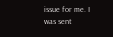issue for me. I was sent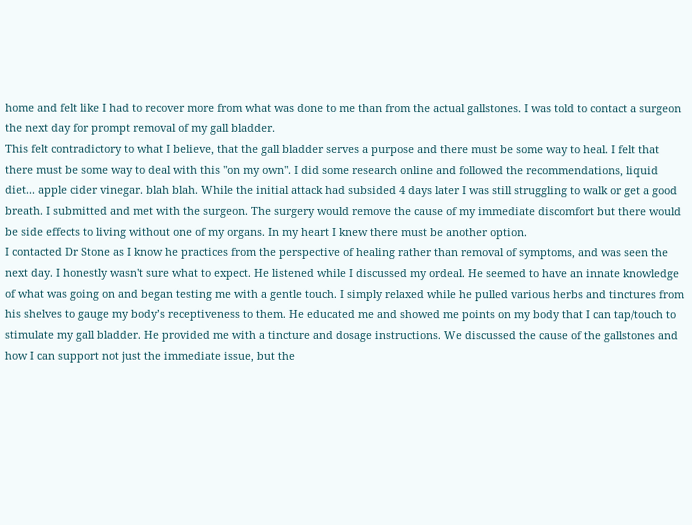home and felt like I had to recover more from what was done to me than from the actual gallstones. I was told to contact a surgeon the next day for prompt removal of my gall bladder.
This felt contradictory to what I believe, that the gall bladder serves a purpose and there must be some way to heal. I felt that there must be some way to deal with this "on my own". I did some research online and followed the recommendations, liquid diet... apple cider vinegar. blah blah. While the initial attack had subsided 4 days later I was still struggling to walk or get a good breath. I submitted and met with the surgeon. The surgery would remove the cause of my immediate discomfort but there would be side effects to living without one of my organs. In my heart I knew there must be another option.
I contacted Dr Stone as I know he practices from the perspective of healing rather than removal of symptoms, and was seen the next day. I honestly wasn't sure what to expect. He listened while I discussed my ordeal. He seemed to have an innate knowledge of what was going on and began testing me with a gentle touch. I simply relaxed while he pulled various herbs and tinctures from his shelves to gauge my body’s receptiveness to them. He educated me and showed me points on my body that I can tap/touch to stimulate my gall bladder. He provided me with a tincture and dosage instructions. We discussed the cause of the gallstones and how I can support not just the immediate issue, but the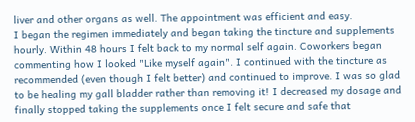liver and other organs as well. The appointment was efficient and easy.
I began the regimen immediately and began taking the tincture and supplements hourly. Within 48 hours I felt back to my normal self again. Coworkers began commenting how I looked "Like myself again". I continued with the tincture as recommended (even though I felt better) and continued to improve. I was so glad to be healing my gall bladder rather than removing it! I decreased my dosage and finally stopped taking the supplements once I felt secure and safe that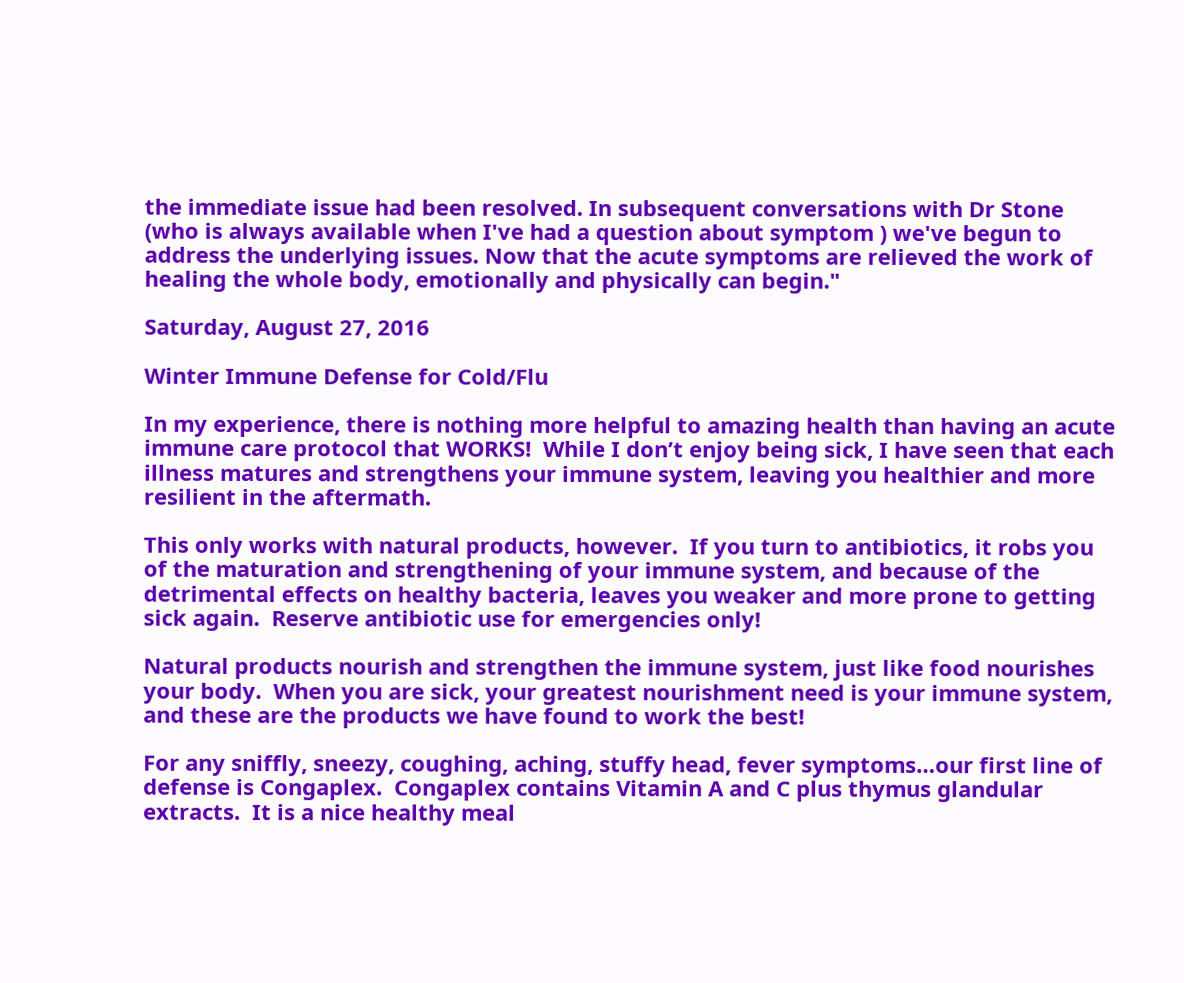the immediate issue had been resolved. In subsequent conversations with Dr Stone (who is always available when I've had a question about symptom ) we've begun to address the underlying issues. Now that the acute symptoms are relieved the work of healing the whole body, emotionally and physically can begin."

Saturday, August 27, 2016

Winter Immune Defense for Cold/Flu

In my experience, there is nothing more helpful to amazing health than having an acute immune care protocol that WORKS!  While I don’t enjoy being sick, I have seen that each illness matures and strengthens your immune system, leaving you healthier and more resilient in the aftermath.

This only works with natural products, however.  If you turn to antibiotics, it robs you of the maturation and strengthening of your immune system, and because of the detrimental effects on healthy bacteria, leaves you weaker and more prone to getting sick again.  Reserve antibiotic use for emergencies only!

Natural products nourish and strengthen the immune system, just like food nourishes your body.  When you are sick, your greatest nourishment need is your immune system, and these are the products we have found to work the best!

For any sniffly, sneezy, coughing, aching, stuffy head, fever symptoms…our first line of defense is Congaplex.  Congaplex contains Vitamin A and C plus thymus glandular extracts.  It is a nice healthy meal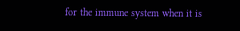for the immune system when it is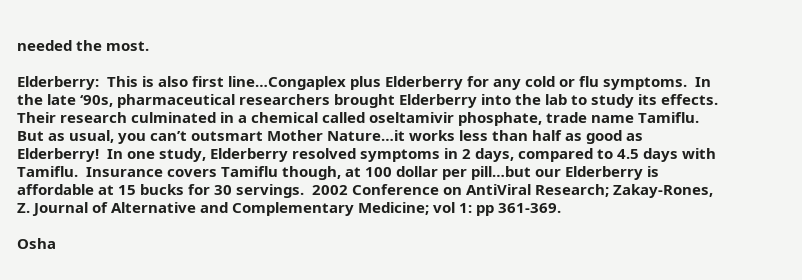needed the most.

Elderberry:  This is also first line…Congaplex plus Elderberry for any cold or flu symptoms.  In the late ‘90s, pharmaceutical researchers brought Elderberry into the lab to study its effects.  Their research culminated in a chemical called oseltamivir phosphate, trade name Tamiflu.  But as usual, you can’t outsmart Mother Nature…it works less than half as good as Elderberry!  In one study, Elderberry resolved symptoms in 2 days, compared to 4.5 days with Tamiflu.  Insurance covers Tamiflu though, at 100 dollar per pill…but our Elderberry is affordable at 15 bucks for 30 servings.  2002 Conference on AntiViral Research; Zakay-Rones, Z. Journal of Alternative and Complementary Medicine; vol 1: pp 361-369.

Osha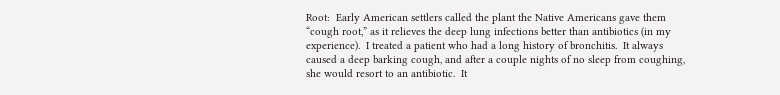Root:  Early American settlers called the plant the Native Americans gave them “cough root,” as it relieves the deep lung infections better than antibiotics (in my experience).  I treated a patient who had a long history of bronchitis.  It always caused a deep barking cough, and after a couple nights of no sleep from coughing, she would resort to an antibiotic.  It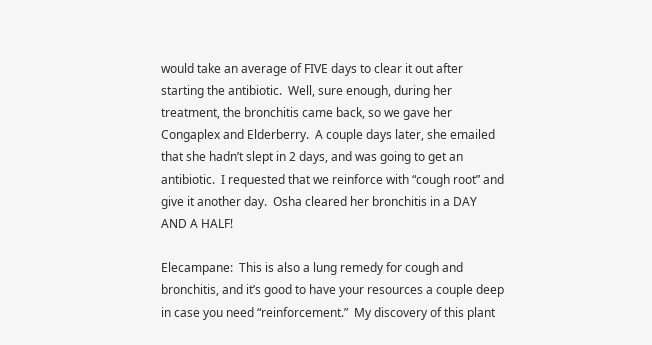would take an average of FIVE days to clear it out after starting the antibiotic.  Well, sure enough, during her treatment, the bronchitis came back, so we gave her Congaplex and Elderberry.  A couple days later, she emailed that she hadn’t slept in 2 days, and was going to get an antibiotic.  I requested that we reinforce with “cough root” and give it another day.  Osha cleared her bronchitis in a DAY AND A HALF!

Elecampane:  This is also a lung remedy for cough and bronchitis, and it’s good to have your resources a couple deep in case you need “reinforcement.”  My discovery of this plant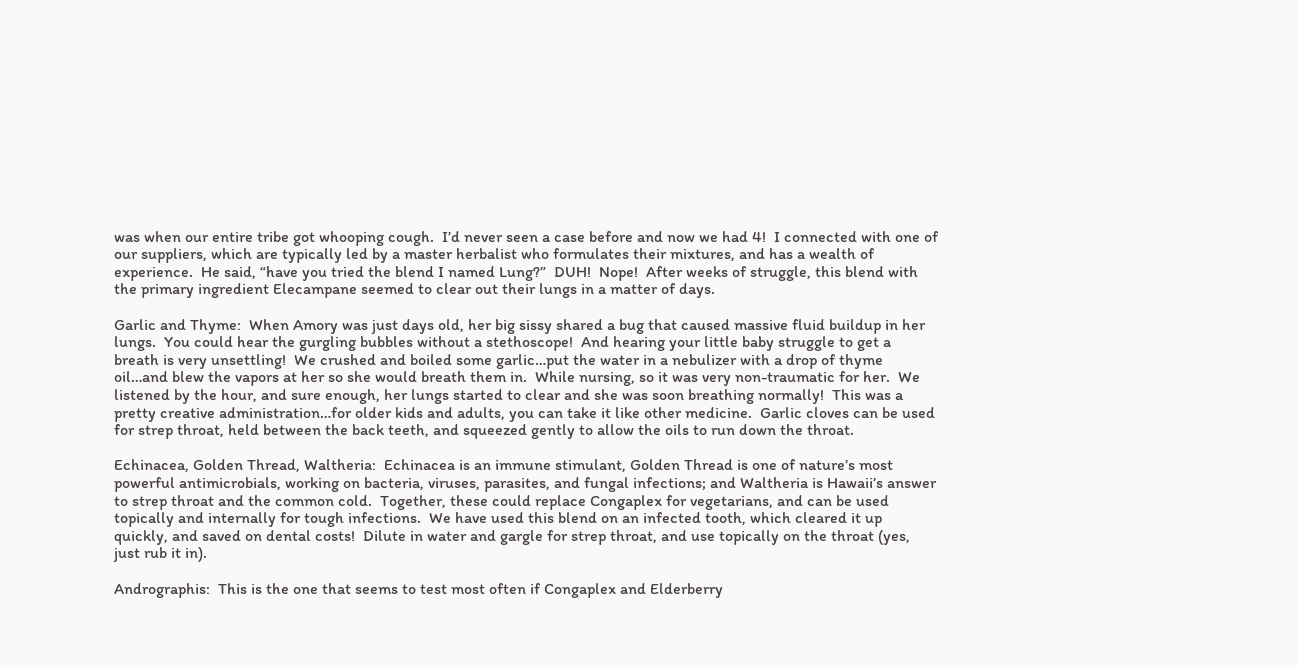was when our entire tribe got whooping cough.  I’d never seen a case before and now we had 4!  I connected with one of our suppliers, which are typically led by a master herbalist who formulates their mixtures, and has a wealth of experience.  He said, “have you tried the blend I named Lung?”  DUH!  Nope!  After weeks of struggle, this blend with the primary ingredient Elecampane seemed to clear out their lungs in a matter of days.

Garlic and Thyme:  When Amory was just days old, her big sissy shared a bug that caused massive fluid buildup in her lungs.  You could hear the gurgling bubbles without a stethoscope!  And hearing your little baby struggle to get a breath is very unsettling!  We crushed and boiled some garlic…put the water in a nebulizer with a drop of thyme oil…and blew the vapors at her so she would breath them in.  While nursing, so it was very non-traumatic for her.  We listened by the hour, and sure enough, her lungs started to clear and she was soon breathing normally!  This was a pretty creative administration…for older kids and adults, you can take it like other medicine.  Garlic cloves can be used for strep throat, held between the back teeth, and squeezed gently to allow the oils to run down the throat.

Echinacea, Golden Thread, Waltheria:  Echinacea is an immune stimulant, Golden Thread is one of nature’s most powerful antimicrobials, working on bacteria, viruses, parasites, and fungal infections; and Waltheria is Hawaii’s answer to strep throat and the common cold.  Together, these could replace Congaplex for vegetarians, and can be used topically and internally for tough infections.  We have used this blend on an infected tooth, which cleared it up quickly, and saved on dental costs!  Dilute in water and gargle for strep throat, and use topically on the throat (yes, just rub it in).

Andrographis:  This is the one that seems to test most often if Congaplex and Elderberry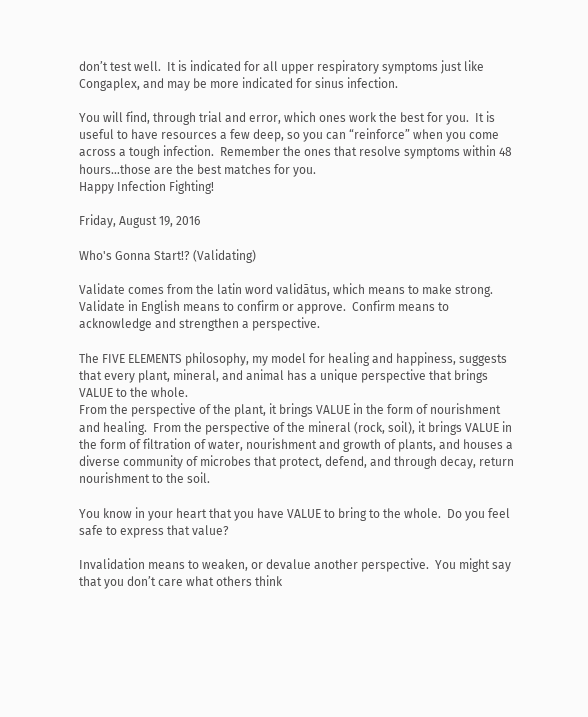don’t test well.  It is indicated for all upper respiratory symptoms just like Congaplex, and may be more indicated for sinus infection.

You will find, through trial and error, which ones work the best for you.  It is useful to have resources a few deep, so you can “reinforce” when you come across a tough infection.  Remember the ones that resolve symptoms within 48 hours…those are the best matches for you.
Happy Infection Fighting!

Friday, August 19, 2016

Who's Gonna Start!? (Validating)

Validate comes from the latin word validātus, which means to make strong.  Validate in English means to confirm or approve.  Confirm means to acknowledge and strengthen a perspective.

The FIVE ELEMENTS philosophy, my model for healing and happiness, suggests that every plant, mineral, and animal has a unique perspective that brings VALUE to the whole.
From the perspective of the plant, it brings VALUE in the form of nourishment and healing.  From the perspective of the mineral (rock, soil), it brings VALUE in the form of filtration of water, nourishment and growth of plants, and houses a diverse community of microbes that protect, defend, and through decay, return nourishment to the soil.

You know in your heart that you have VALUE to bring to the whole.  Do you feel safe to express that value?

Invalidation means to weaken, or devalue another perspective.  You might say that you don’t care what others think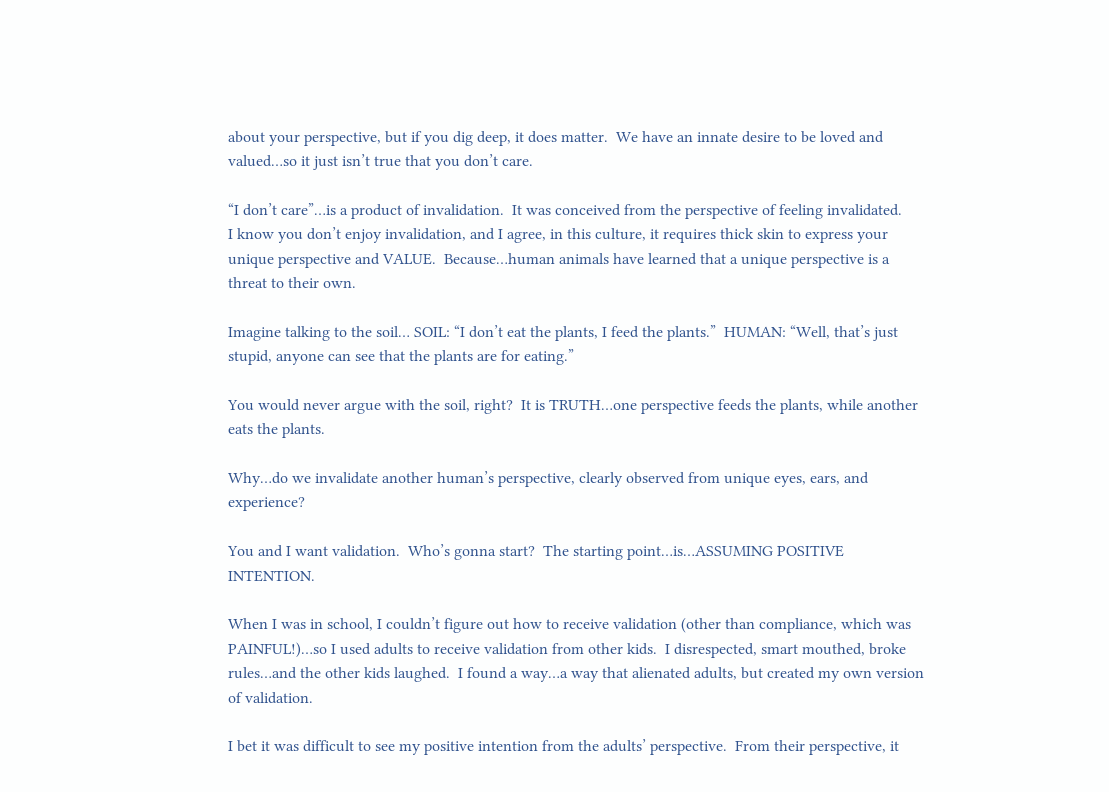about your perspective, but if you dig deep, it does matter.  We have an innate desire to be loved and valued…so it just isn’t true that you don’t care.

“I don’t care”…is a product of invalidation.  It was conceived from the perspective of feeling invalidated.
I know you don’t enjoy invalidation, and I agree, in this culture, it requires thick skin to express your unique perspective and VALUE.  Because…human animals have learned that a unique perspective is a threat to their own.

Imagine talking to the soil… SOIL: “I don’t eat the plants, I feed the plants.”  HUMAN: “Well, that’s just stupid, anyone can see that the plants are for eating.”

You would never argue with the soil, right?  It is TRUTH…one perspective feeds the plants, while another eats the plants.

Why…do we invalidate another human’s perspective, clearly observed from unique eyes, ears, and experience?

You and I want validation.  Who’s gonna start?  The starting point…is…ASSUMING POSITIVE INTENTION.

When I was in school, I couldn’t figure out how to receive validation (other than compliance, which was PAINFUL!)…so I used adults to receive validation from other kids.  I disrespected, smart mouthed, broke rules…and the other kids laughed.  I found a way…a way that alienated adults, but created my own version of validation.

I bet it was difficult to see my positive intention from the adults’ perspective.  From their perspective, it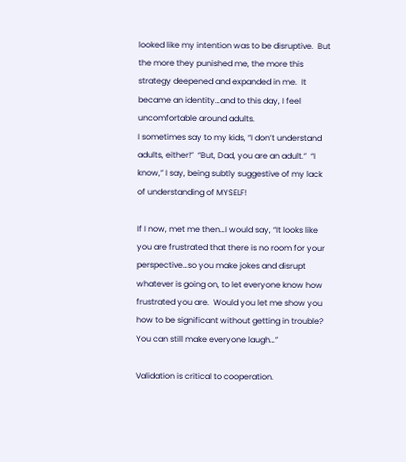looked like my intention was to be disruptive.  But the more they punished me, the more this strategy deepened and expanded in me.  It became an identity…and to this day, I feel uncomfortable around adults.
I sometimes say to my kids, “I don’t understand adults, either!”  “But, Dad, you are an adult.”  “I know,” I say, being subtly suggestive of my lack of understanding of MYSELF!

If I now, met me then…I would say, “It looks like you are frustrated that there is no room for your perspective…so you make jokes and disrupt whatever is going on, to let everyone know how frustrated you are.  Would you let me show you how to be significant without getting in trouble?  You can still make everyone laugh…”

Validation is critical to cooperation.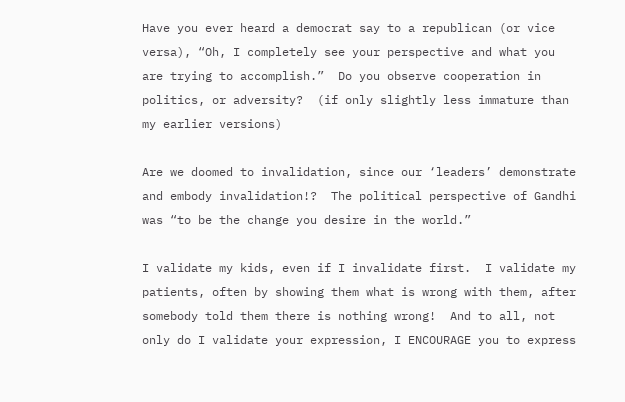Have you ever heard a democrat say to a republican (or vice versa), “Oh, I completely see your perspective and what you are trying to accomplish.”  Do you observe cooperation in politics, or adversity?  (if only slightly less immature than my earlier versions)

Are we doomed to invalidation, since our ‘leaders’ demonstrate and embody invalidation!?  The political perspective of Gandhi was “to be the change you desire in the world.”

I validate my kids, even if I invalidate first.  I validate my patients, often by showing them what is wrong with them, after somebody told them there is nothing wrong!  And to all, not only do I validate your expression, I ENCOURAGE you to express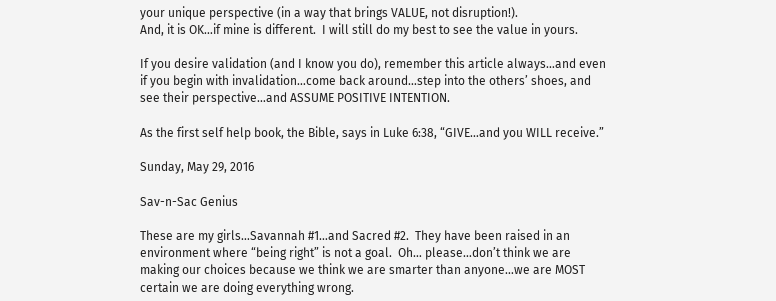your unique perspective (in a way that brings VALUE, not disruption!).
And, it is OK…if mine is different.  I will still do my best to see the value in yours.

If you desire validation (and I know you do), remember this article always…and even if you begin with invalidation…come back around…step into the others’ shoes, and see their perspective…and ASSUME POSITIVE INTENTION.

As the first self help book, the Bible, says in Luke 6:38, “GIVE…and you WILL receive.”

Sunday, May 29, 2016

Sav-n-Sac Genius

These are my girls…Savannah #1…and Sacred #2.  They have been raised in an environment where “being right” is not a goal.  Oh… please…don’t think we are making our choices because we think we are smarter than anyone…we are MOST certain we are doing everything wrong.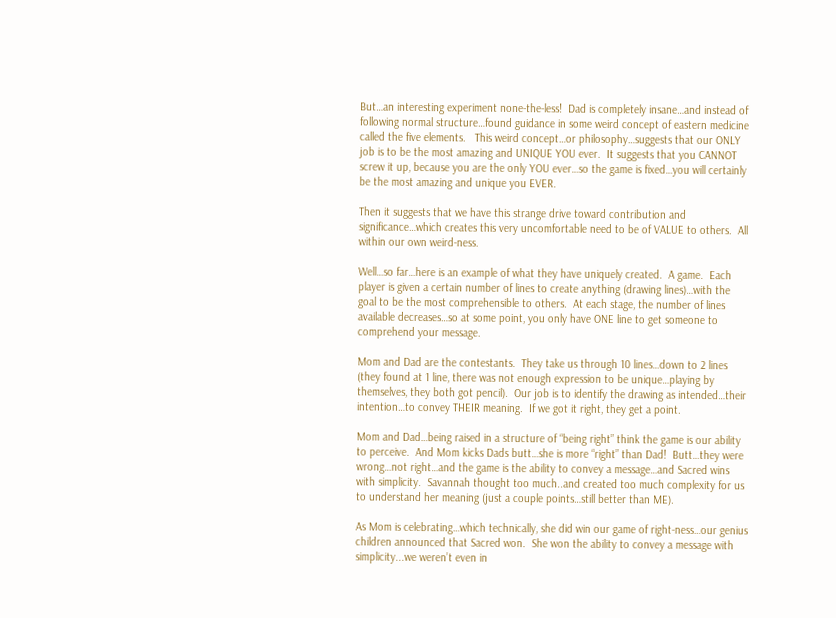But…an interesting experiment none-the-less!  Dad is completely insane…and instead of following normal structure…found guidance in some weird concept of eastern medicine called the five elements.   This weird concept…or philosophy…suggests that our ONLY job is to be the most amazing and UNIQUE YOU ever.  It suggests that you CANNOT screw it up, because you are the only YOU ever…so the game is fixed…you will certainly be the most amazing and unique you EVER.

Then it suggests that we have this strange drive toward contribution and significance…which creates this very uncomfortable need to be of VALUE to others.  All within our own weird-ness.

Well…so far…here is an example of what they have uniquely created.  A game.  Each player is given a certain number of lines to create anything (drawing lines)…with the goal to be the most comprehensible to others.  At each stage, the number of lines available decreases…so at some point, you only have ONE line to get someone to comprehend your message.

Mom and Dad are the contestants.  They take us through 10 lines…down to 2 lines (they found at 1 line, there was not enough expression to be unique…playing by themselves, they both got pencil).  Our job is to identify the drawing as intended…their intention…to convey THEIR meaning.  If we got it right, they get a point.

Mom and Dad…being raised in a structure of “being right” think the game is our ability to perceive.  And Mom kicks Dads butt…she is more “right” than Dad!  Butt…they were wrong…not right…and the game is the ability to convey a message…and Sacred wins with simplicity.  Savannah thought too much..and created too much complexity for us to understand her meaning (just a couple points…still better than ME).

As Mom is celebrating…which technically, she did win our game of right-ness…our genius children announced that Sacred won.  She won the ability to convey a message with simplicity...we weren’t even in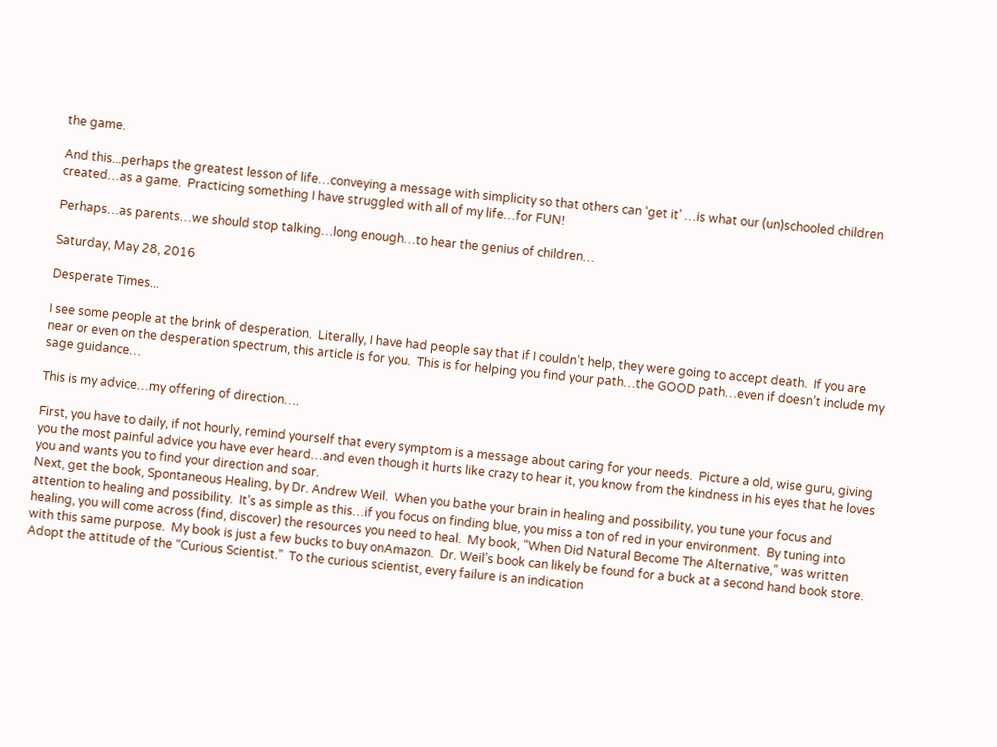the game.

And this...perhaps the greatest lesson of life…conveying a message with simplicity so that others can ‘get it’ …is what our (un)schooled children created…as a game.  Practicing something I have struggled with all of my life…for FUN!

Perhaps…as parents…we should stop talking…long enough…to hear the genius of children…

Saturday, May 28, 2016

Desperate Times...

I see some people at the brink of desperation.  Literally, I have had people say that if I couldn’t help, they were going to accept death.  If you are near or even on the desperation spectrum, this article is for you.  This is for helping you find your path…the GOOD path…even if doesn’t include my sage guidance…

This is my advice…my offering of direction….

First, you have to daily, if not hourly, remind yourself that every symptom is a message about caring for your needs.  Picture a old, wise guru, giving you the most painful advice you have ever heard…and even though it hurts like crazy to hear it, you know from the kindness in his eyes that he loves you and wants you to find your direction and soar.
Next, get the book, Spontaneous Healing, by Dr. Andrew Weil.  When you bathe your brain in healing and possibility, you tune your focus and attention to healing and possibility.  It’s as simple as this…if you focus on finding blue, you miss a ton of red in your environment.  By tuning into healing, you will come across (find, discover) the resources you need to heal.  My book, “When Did Natural Become The Alternative,” was written with this same purpose.  My book is just a few bucks to buy onAmazon.  Dr. Weil’s book can likely be found for a buck at a second hand book store.
Adopt the attitude of the “Curious Scientist.”  To the curious scientist, every failure is an indication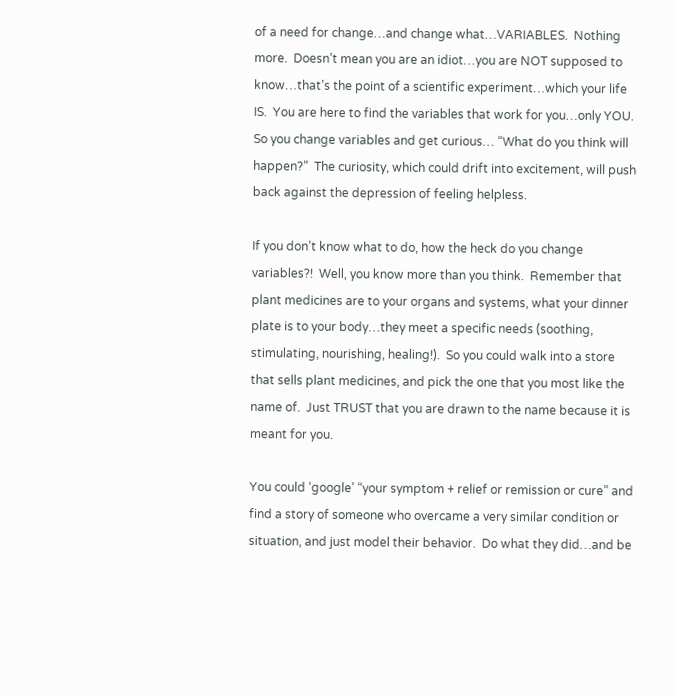of a need for change…and change what…VARIABLES.  Nothing more.  Doesn’t mean you are an idiot…you are NOT supposed to know…that’s the point of a scientific experiment…which your life IS.  You are here to find the variables that work for you…only YOU.  So you change variables and get curious… “What do you think will happen?”  The curiosity, which could drift into excitement, will push back against the depression of feeling helpless.

If you don’t know what to do, how the heck do you change variables?!  Well, you know more than you think.  Remember that plant medicines are to your organs and systems, what your dinner plate is to your body…they meet a specific needs (soothing, stimulating, nourishing, healing!).  So you could walk into a store that sells plant medicines, and pick the one that you most like the name of.  Just TRUST that you are drawn to the name because it is meant for you.

You could ‘google’ “your symptom + relief or remission or cure” and find a story of someone who overcame a very similar condition or situation, and just model their behavior.  Do what they did…and be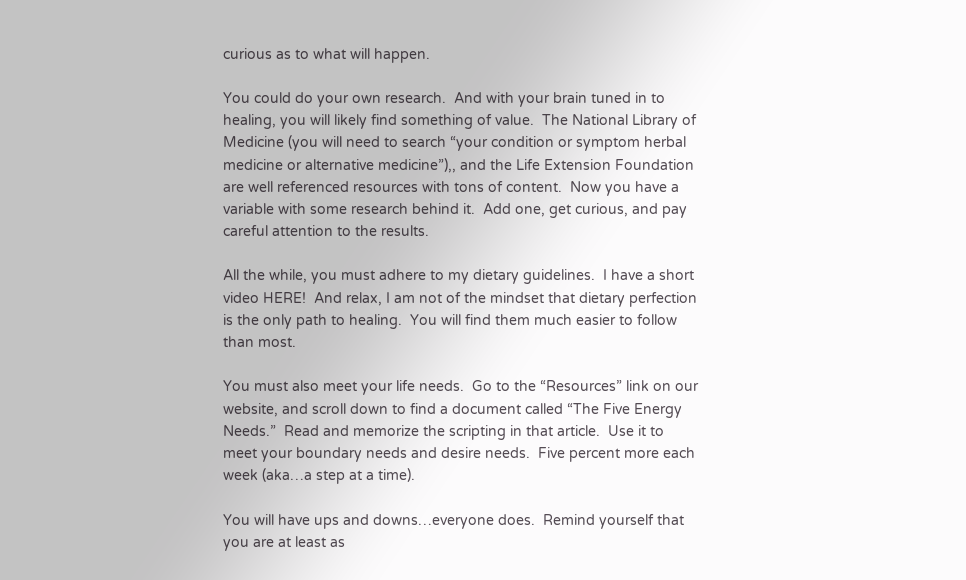curious as to what will happen.

You could do your own research.  And with your brain tuned in to healing, you will likely find something of value.  The National Library of Medicine (you will need to search “your condition or symptom herbal medicine or alternative medicine”),, and the Life Extension Foundation are well referenced resources with tons of content.  Now you have a variable with some research behind it.  Add one, get curious, and pay careful attention to the results.

All the while, you must adhere to my dietary guidelines.  I have a short video HERE!  And relax, I am not of the mindset that dietary perfection is the only path to healing.  You will find them much easier to follow than most.

You must also meet your life needs.  Go to the “Resources” link on our website, and scroll down to find a document called “The Five Energy Needs.”  Read and memorize the scripting in that article.  Use it to meet your boundary needs and desire needs.  Five percent more each week (aka…a step at a time).

You will have ups and downs…everyone does.  Remind yourself that you are at least as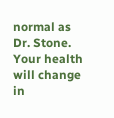normal as Dr. Stone.  Your health will change in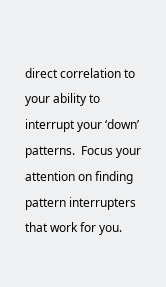direct correlation to your ability to interrupt your ‘down’ patterns.  Focus your attention on finding pattern interrupters that work for you.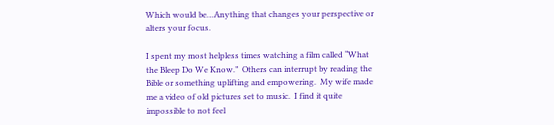Which would be…Anything that changes your perspective or alters your focus.

I spent my most helpless times watching a film called “What the Bleep Do We Know.”  Others can interrupt by reading the Bible or something uplifting and empowering.  My wife made me a video of old pictures set to music.  I find it quite impossible to not feel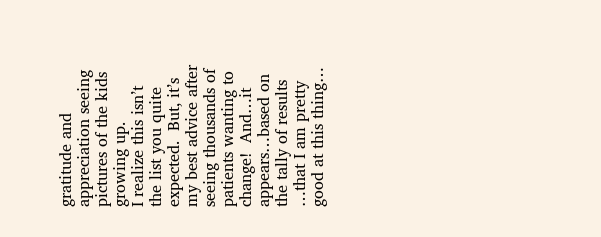gratitude and appreciation seeing pictures of the kids growing up.
I realize this isn’t the list you quite expected.  But, it’s my best advice after seeing thousands of patients wanting to change!  And…it appears…based on the tally of results …that I am pretty good at this thing…